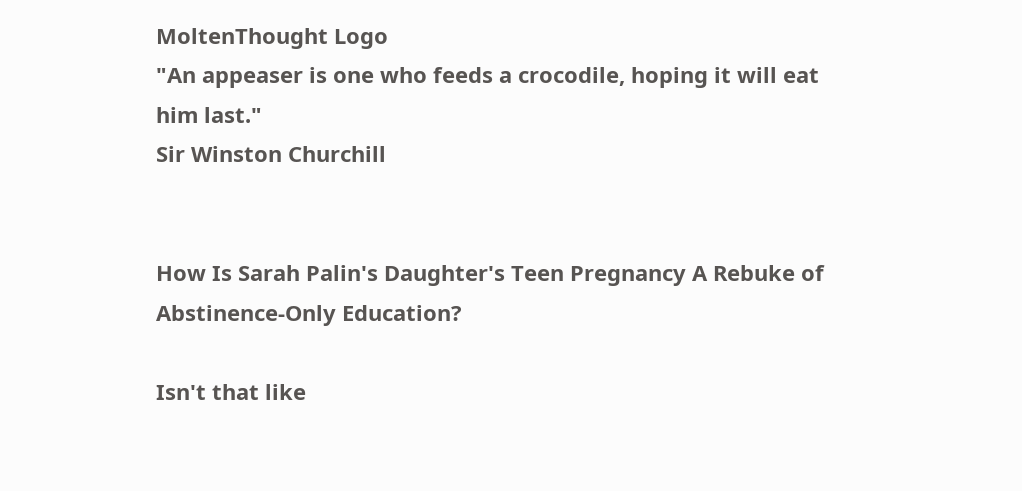MoltenThought Logo
"An appeaser is one who feeds a crocodile, hoping it will eat him last."
Sir Winston Churchill


How Is Sarah Palin's Daughter's Teen Pregnancy A Rebuke of Abstinence-Only Education?

Isn't that like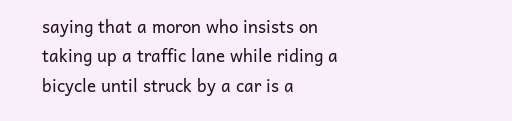saying that a moron who insists on taking up a traffic lane while riding a bicycle until struck by a car is a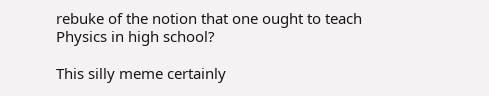rebuke of the notion that one ought to teach Physics in high school?

This silly meme certainly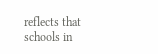reflects that schools in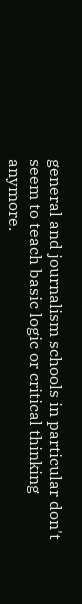general and journalism schools in particular don't seem to teach basic logic or critical thinking anymore.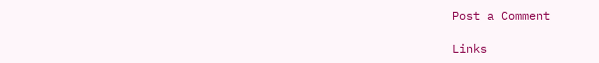Post a Comment

Links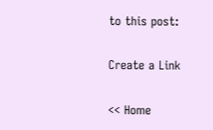to this post:

Create a Link

<< Home